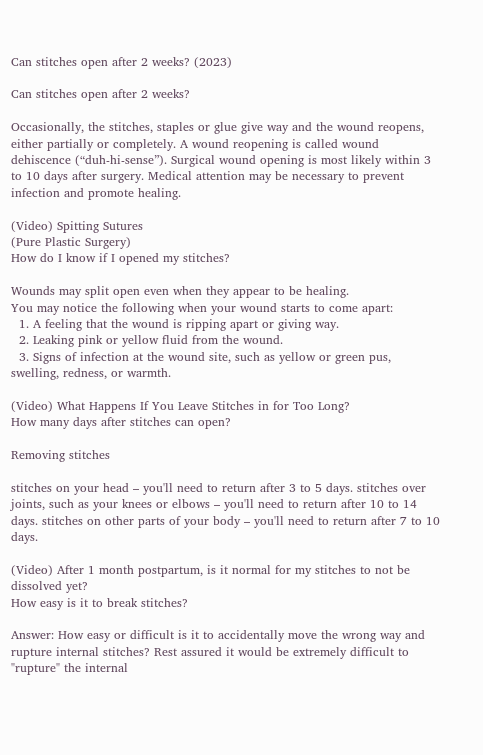Can stitches open after 2 weeks? (2023)

Can stitches open after 2 weeks?

Occasionally, the stitches, staples or glue give way and the wound reopens, either partially or completely. A wound reopening is called wound dehiscence (“duh-hi-sense”). Surgical wound opening is most likely within 3 to 10 days after surgery. Medical attention may be necessary to prevent infection and promote healing.

(Video) Spitting Sutures
(Pure Plastic Surgery)
How do I know if I opened my stitches?

Wounds may split open even when they appear to be healing.
You may notice the following when your wound starts to come apart:
  1. A feeling that the wound is ripping apart or giving way.
  2. Leaking pink or yellow fluid from the wound.
  3. Signs of infection at the wound site, such as yellow or green pus, swelling, redness, or warmth.

(Video) What Happens If You Leave Stitches in for Too Long?
How many days after stitches can open?

Removing stitches

stitches on your head – you'll need to return after 3 to 5 days. stitches over joints, such as your knees or elbows – you'll need to return after 10 to 14 days. stitches on other parts of your body – you'll need to return after 7 to 10 days.

(Video) After 1 month postpartum, is it normal for my stitches to not be dissolved yet?
How easy is it to break stitches?

Answer: How easy or difficult is it to accidentally move the wrong way and rupture internal stitches? Rest assured it would be extremely difficult to "rupture" the internal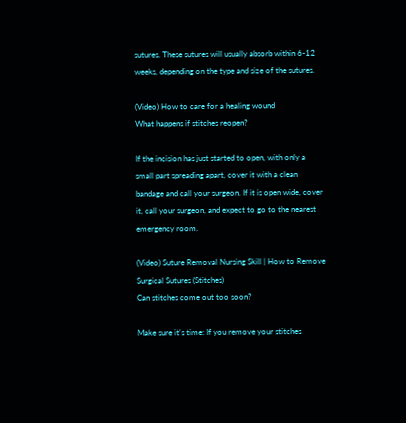sutures. These sutures will usually absorb within 6-12 weeks, depending on the type and size of the sutures.

(Video) How to care for a healing wound
What happens if stitches reopen?

If the incision has just started to open, with only a small part spreading apart, cover it with a clean bandage and call your surgeon. If it is open wide, cover it, call your surgeon, and expect to go to the nearest emergency room.

(Video) Suture Removal Nursing Skill | How to Remove Surgical Sutures (Stitches)
Can stitches come out too soon?

Make sure it's time: If you remove your stitches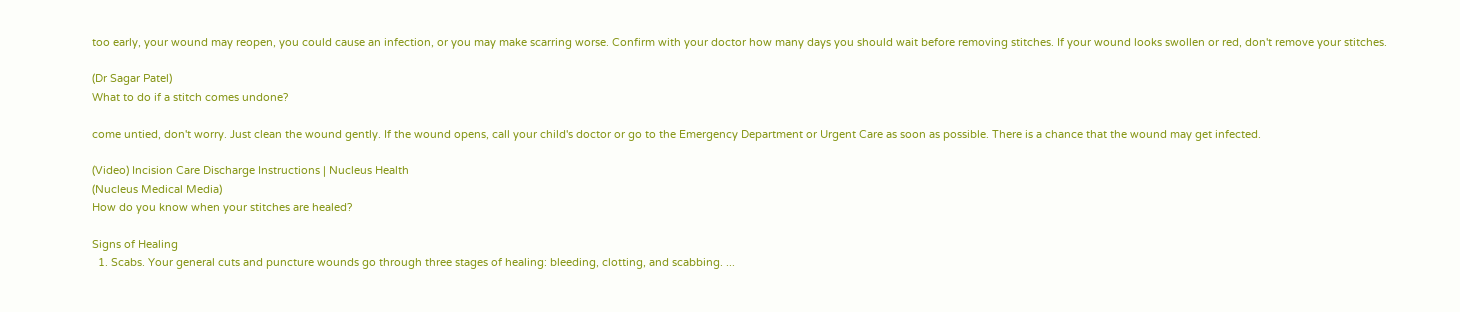too early, your wound may reopen, you could cause an infection, or you may make scarring worse. Confirm with your doctor how many days you should wait before removing stitches. If your wound looks swollen or red, don't remove your stitches.

(Dr Sagar Patel)
What to do if a stitch comes undone?

come untied, don't worry. Just clean the wound gently. If the wound opens, call your child's doctor or go to the Emergency Department or Urgent Care as soon as possible. There is a chance that the wound may get infected.

(Video) Incision Care Discharge Instructions | Nucleus Health
(Nucleus Medical Media)
How do you know when your stitches are healed?

Signs of Healing
  1. Scabs. Your general cuts and puncture wounds go through three stages of healing: bleeding, clotting, and scabbing. ...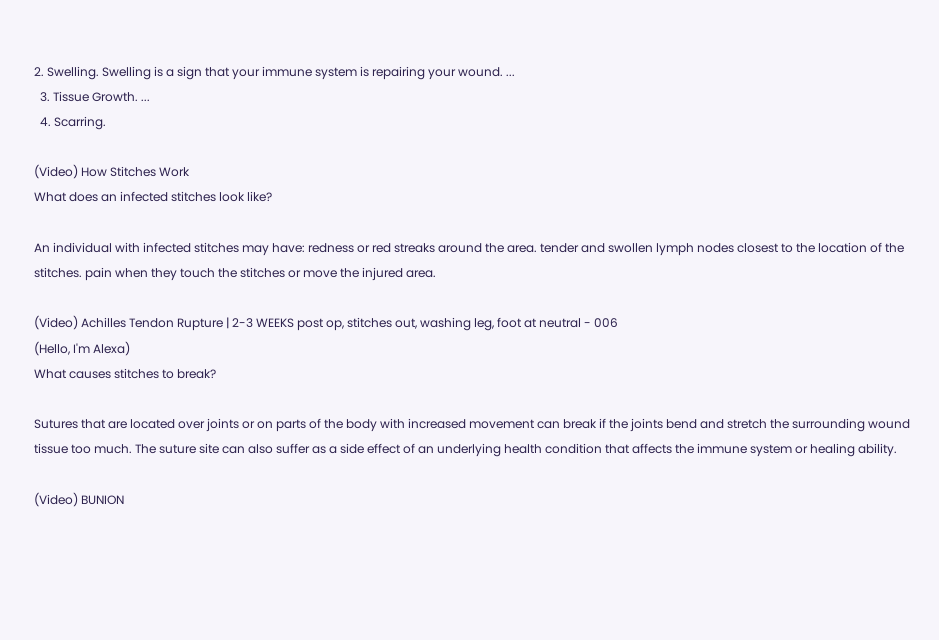2. Swelling. Swelling is a sign that your immune system is repairing your wound. ...
  3. Tissue Growth. ...
  4. Scarring.

(Video) How Stitches Work
What does an infected stitches look like?

An individual with infected stitches may have: redness or red streaks around the area. tender and swollen lymph nodes closest to the location of the stitches. pain when they touch the stitches or move the injured area.

(Video) Achilles Tendon Rupture | 2-3 WEEKS post op, stitches out, washing leg, foot at neutral - 006
(Hello, I'm Alexa)
What causes stitches to break?

Sutures that are located over joints or on parts of the body with increased movement can break if the joints bend and stretch the surrounding wound tissue too much. The suture site can also suffer as a side effect of an underlying health condition that affects the immune system or healing ability.

(Video) BUNION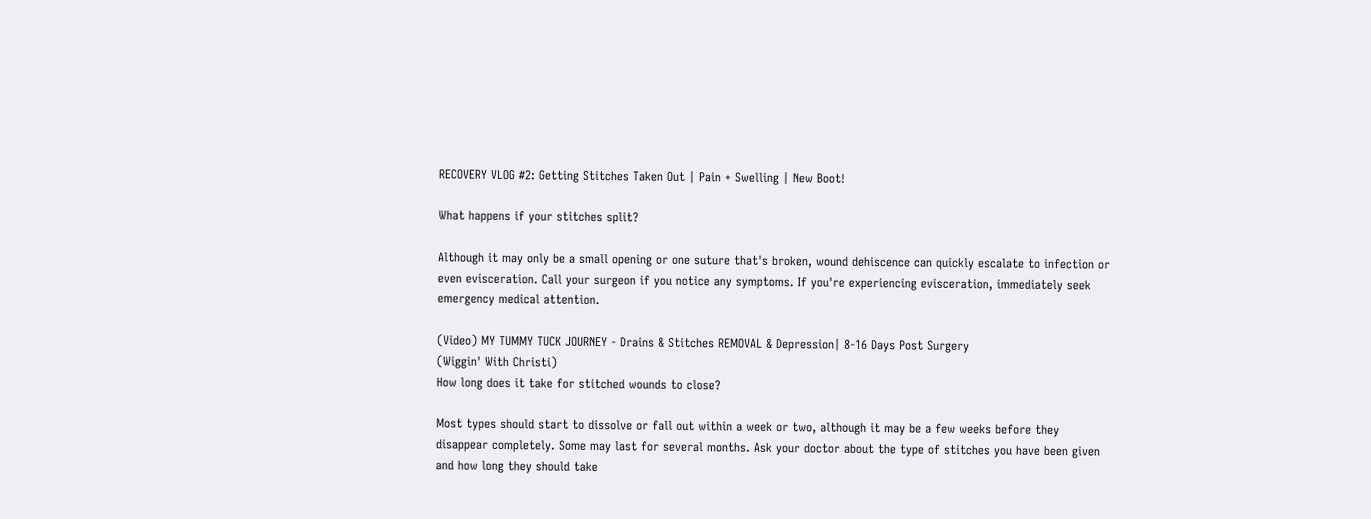RECOVERY VLOG #2: Getting Stitches Taken Out | Pain + Swelling | New Boot!

What happens if your stitches split?

Although it may only be a small opening or one suture that's broken, wound dehiscence can quickly escalate to infection or even evisceration. Call your surgeon if you notice any symptoms. If you're experiencing evisceration, immediately seek emergency medical attention.

(Video) MY TUMMY TUCK JOURNEY - Drains & Stitches REMOVAL & Depression| 8-16 Days Post Surgery
(Wiggin' With Christi)
How long does it take for stitched wounds to close?

Most types should start to dissolve or fall out within a week or two, although it may be a few weeks before they disappear completely. Some may last for several months. Ask your doctor about the type of stitches you have been given and how long they should take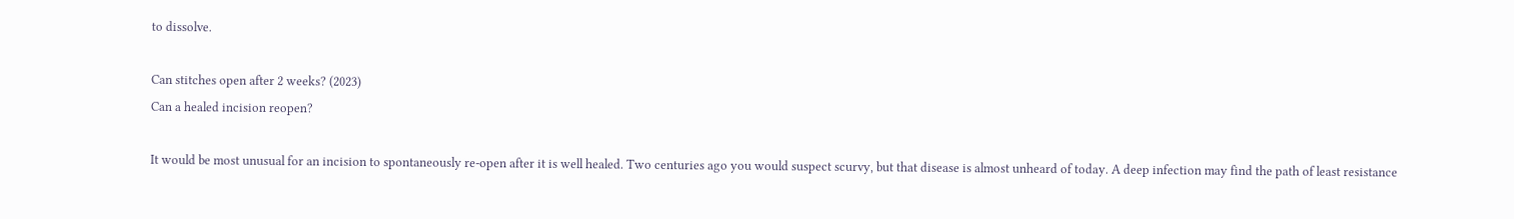to dissolve.

Can stitches open after 2 weeks? (2023)
Can a healed incision reopen?

It would be most unusual for an incision to spontaneously re-open after it is well healed. Two centuries ago you would suspect scurvy, but that disease is almost unheard of today. A deep infection may find the path of least resistance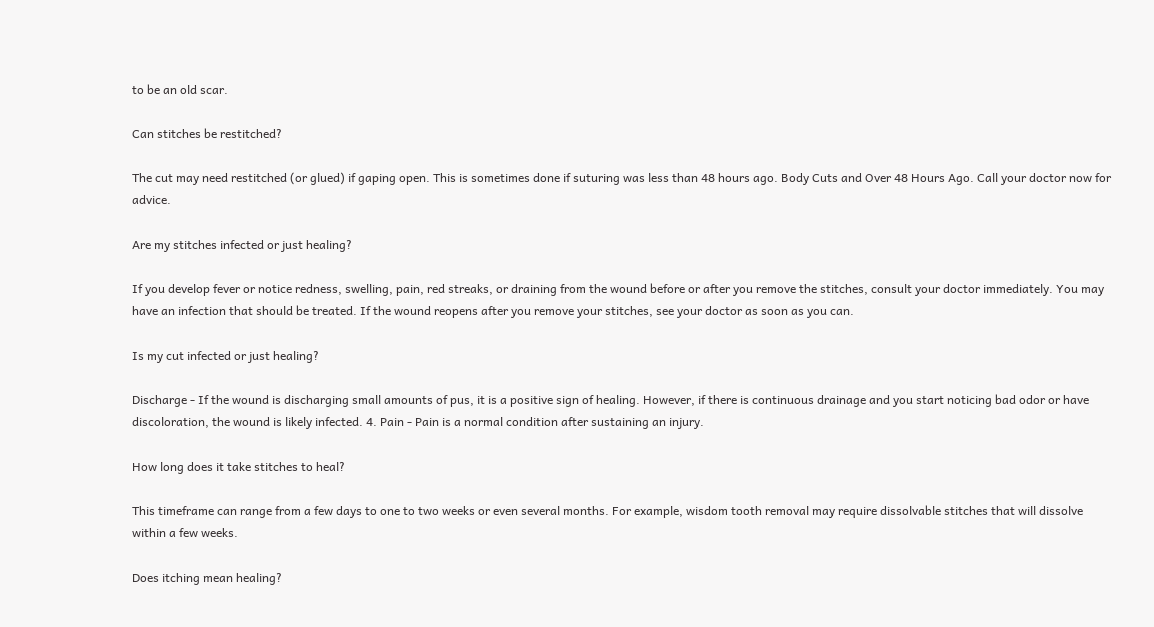to be an old scar.

Can stitches be restitched?

The cut may need restitched (or glued) if gaping open. This is sometimes done if suturing was less than 48 hours ago. Body Cuts and Over 48 Hours Ago. Call your doctor now for advice.

Are my stitches infected or just healing?

If you develop fever or notice redness, swelling, pain, red streaks, or draining from the wound before or after you remove the stitches, consult your doctor immediately. You may have an infection that should be treated. If the wound reopens after you remove your stitches, see your doctor as soon as you can.

Is my cut infected or just healing?

Discharge - If the wound is discharging small amounts of pus, it is a positive sign of healing. However, if there is continuous drainage and you start noticing bad odor or have discoloration, the wound is likely infected. 4. Pain - Pain is a normal condition after sustaining an injury.

How long does it take stitches to heal?

This timeframe can range from a few days to one to two weeks or even several months. For example, wisdom tooth removal may require dissolvable stitches that will dissolve within a few weeks.

Does itching mean healing?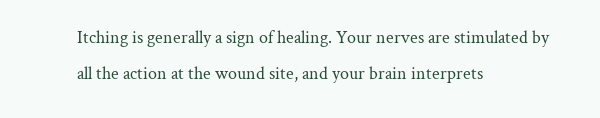Itching is generally a sign of healing. Your nerves are stimulated by all the action at the wound site, and your brain interprets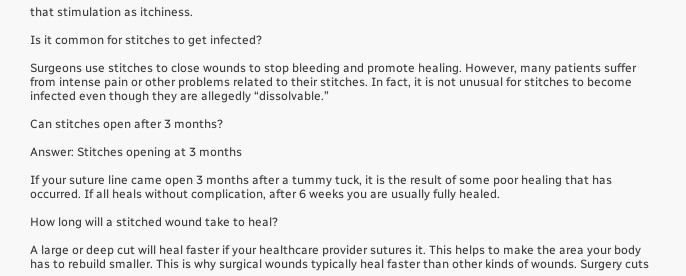that stimulation as itchiness.

Is it common for stitches to get infected?

Surgeons use stitches to close wounds to stop bleeding and promote healing. However, many patients suffer from intense pain or other problems related to their stitches. In fact, it is not unusual for stitches to become infected even though they are allegedly “dissolvable.”

Can stitches open after 3 months?

Answer: Stitches opening at 3 months

If your suture line came open 3 months after a tummy tuck, it is the result of some poor healing that has occurred. If all heals without complication, after 6 weeks you are usually fully healed.

How long will a stitched wound take to heal?

A large or deep cut will heal faster if your healthcare provider sutures it. This helps to make the area your body has to rebuild smaller. This is why surgical wounds typically heal faster than other kinds of wounds. Surgery cuts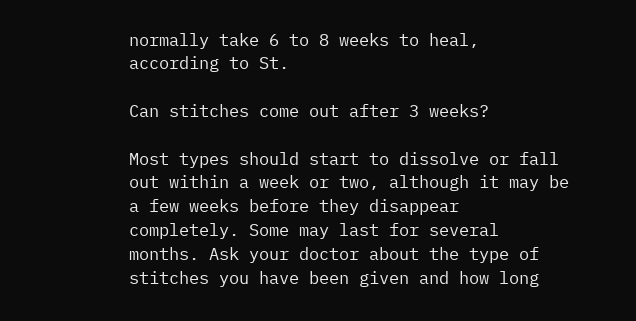normally take 6 to 8 weeks to heal, according to St.

Can stitches come out after 3 weeks?

Most types should start to dissolve or fall out within a week or two, although it may be a few weeks before they disappear completely. Some may last for several months. Ask your doctor about the type of stitches you have been given and how long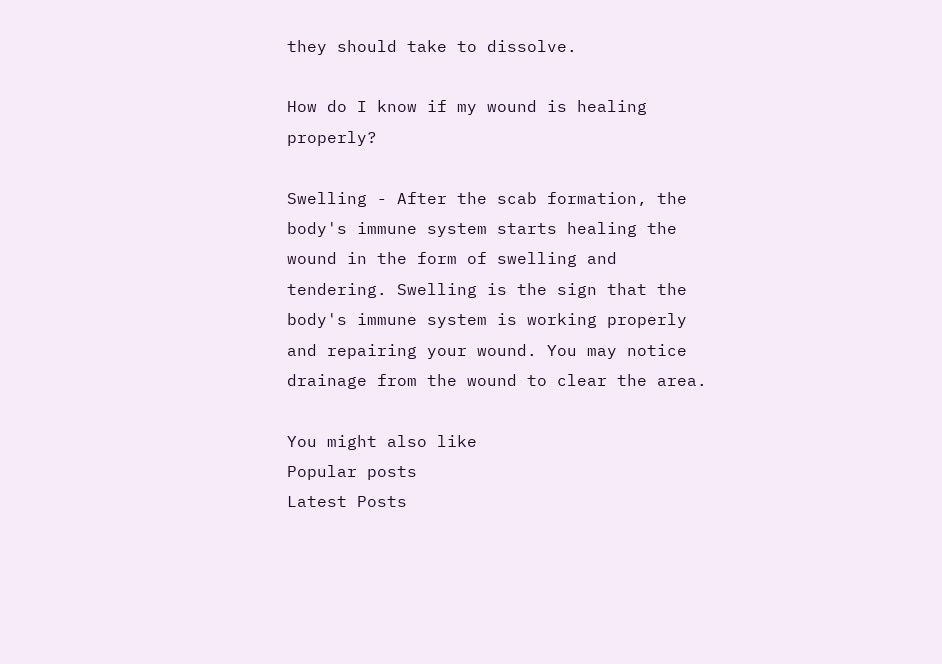they should take to dissolve.

How do I know if my wound is healing properly?

Swelling - After the scab formation, the body's immune system starts healing the wound in the form of swelling and tendering. Swelling is the sign that the body's immune system is working properly and repairing your wound. You may notice drainage from the wound to clear the area.

You might also like
Popular posts
Latest Posts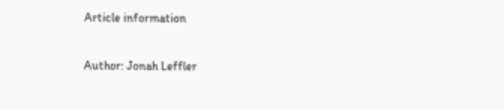Article information

Author: Jonah Leffler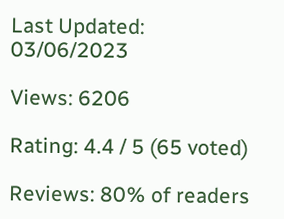Last Updated: 03/06/2023

Views: 6206

Rating: 4.4 / 5 (65 voted)

Reviews: 80% of readers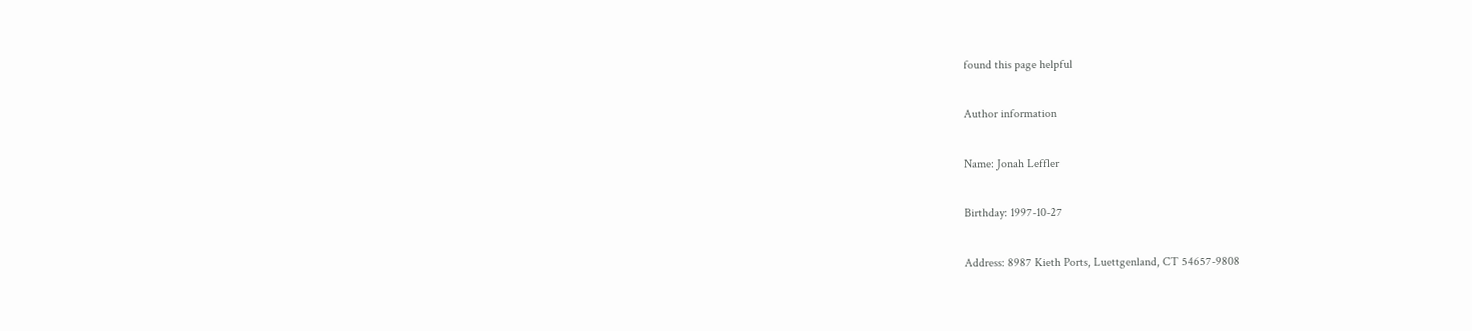found this page helpful

Author information

Name: Jonah Leffler

Birthday: 1997-10-27

Address: 8987 Kieth Ports, Luettgenland, CT 54657-9808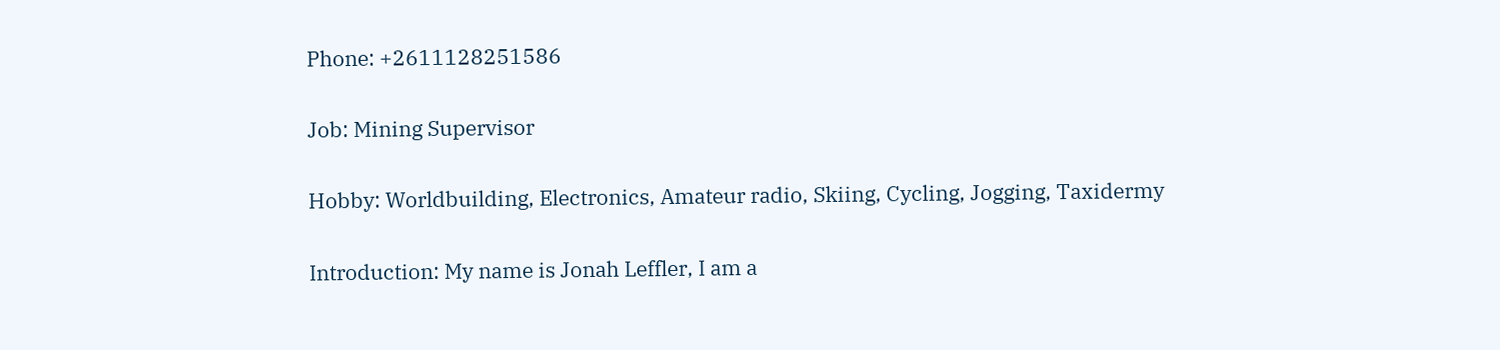Phone: +2611128251586

Job: Mining Supervisor

Hobby: Worldbuilding, Electronics, Amateur radio, Skiing, Cycling, Jogging, Taxidermy

Introduction: My name is Jonah Leffler, I am a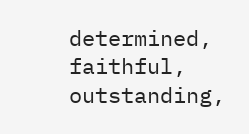determined, faithful, outstanding,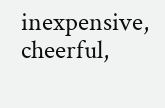inexpensive, cheerful,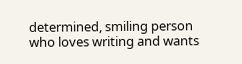determined, smiling person who loves writing and wants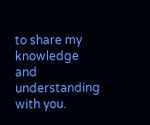to share my knowledge and understanding with you.